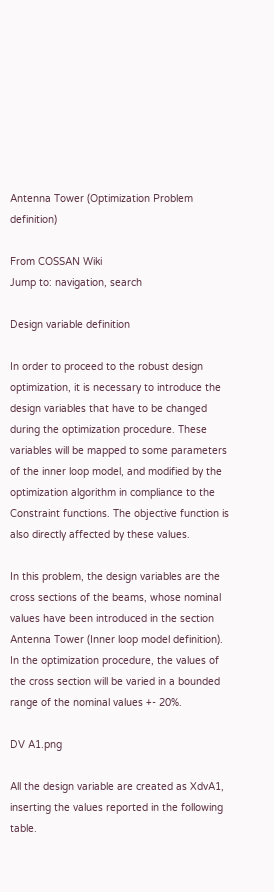Antenna Tower (Optimization Problem definition)

From COSSAN Wiki
Jump to: navigation, search

Design variable definition

In order to proceed to the robust design optimization, it is necessary to introduce the design variables that have to be changed during the optimization procedure. These variables will be mapped to some parameters of the inner loop model, and modified by the optimization algorithm in compliance to the Constraint functions. The objective function is also directly affected by these values.

In this problem, the design variables are the cross sections of the beams, whose nominal values have been introduced in the section Antenna Tower (Inner loop model definition). In the optimization procedure, the values of the cross section will be varied in a bounded range of the nominal values +- 20%.

DV A1.png

All the design variable are created as XdvA1, inserting the values reported in the following table.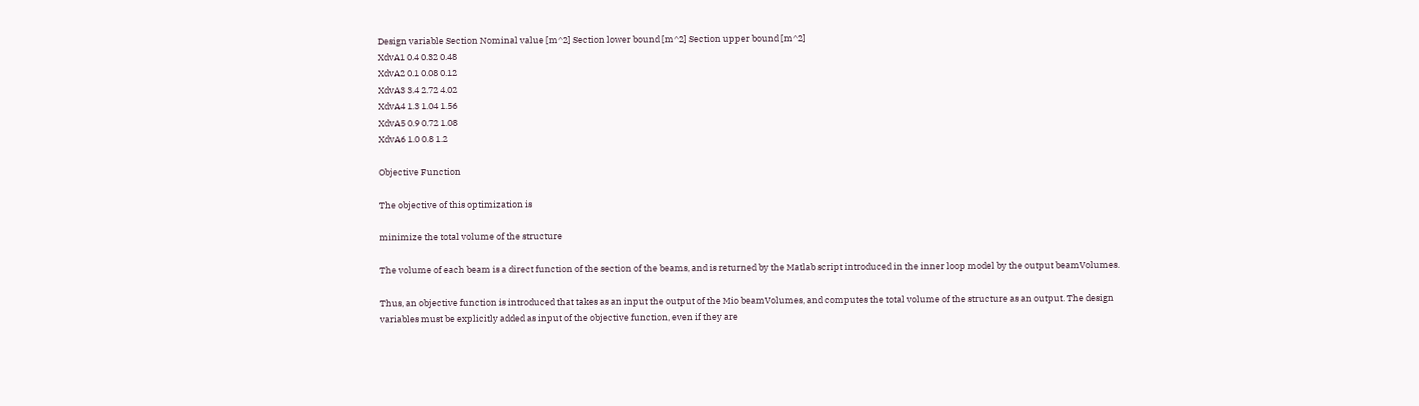Design variable Section Nominal value [m^2] Section lower bound [m^2] Section upper bound [m^2]
XdvA1 0.4 0.32 0.48
XdvA2 0.1 0.08 0.12
XdvA3 3.4 2.72 4.02
XdvA4 1.3 1.04 1.56
XdvA5 0.9 0.72 1.08
XdvA6 1.0 0.8 1.2

Objective Function

The objective of this optimization is

minimize the total volume of the structure

The volume of each beam is a direct function of the section of the beams, and is returned by the Matlab script introduced in the inner loop model by the output beamVolumes.

Thus, an objective function is introduced that takes as an input the output of the Mio beamVolumes, and computes the total volume of the structure as an output. The design variables must be explicitly added as input of the objective function, even if they are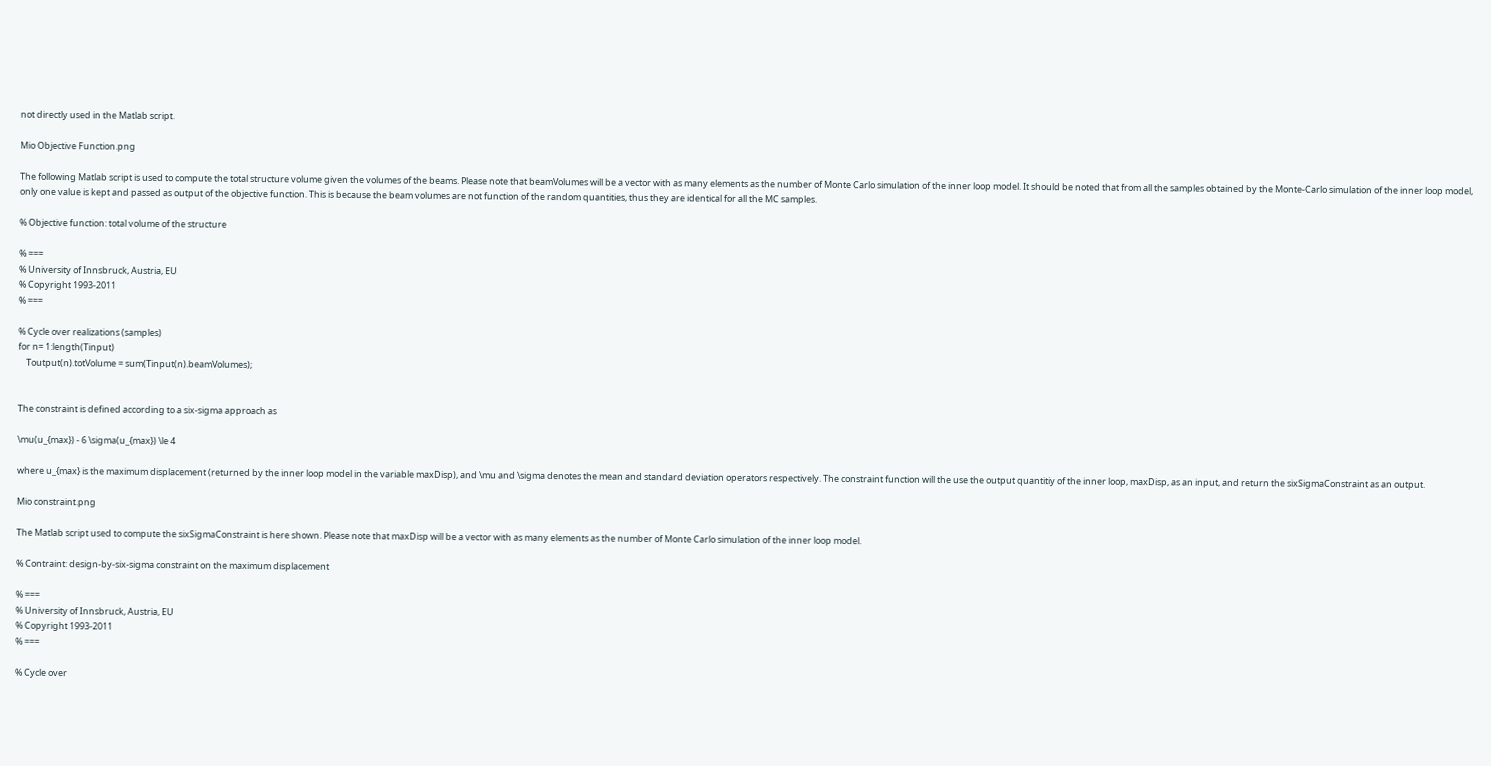not directly used in the Matlab script.

Mio Objective Function.png

The following Matlab script is used to compute the total structure volume given the volumes of the beams. Please note that beamVolumes will be a vector with as many elements as the number of Monte Carlo simulation of the inner loop model. It should be noted that from all the samples obtained by the Monte-Carlo simulation of the inner loop model, only one value is kept and passed as output of the objective function. This is because the beam volumes are not function of the random quantities, thus they are identical for all the MC samples.

% Objective function: total volume of the structure

% ===
% University of Innsbruck, Austria, EU
% Copyright 1993-2011
% ===

% Cycle over realizations (samples)
for n= 1:length(Tinput)
    Toutput(n).totVolume = sum(Tinput(n).beamVolumes);


The constraint is defined according to a six-sigma approach as

\mu(u_{max}) - 6 \sigma(u_{max}) \le 4

where u_{max} is the maximum displacement (returned by the inner loop model in the variable maxDisp), and \mu and \sigma denotes the mean and standard deviation operators respectively. The constraint function will the use the output quantitiy of the inner loop, maxDisp, as an input, and return the sixSigmaConstraint as an output.

Mio constraint.png

The Matlab script used to compute the sixSigmaConstraint is here shown. Please note that maxDisp will be a vector with as many elements as the number of Monte Carlo simulation of the inner loop model.

% Contraint: design-by-six-sigma constraint on the maximum displacement

% ===
% University of Innsbruck, Austria, EU
% Copyright 1993-2011
% ===

% Cycle over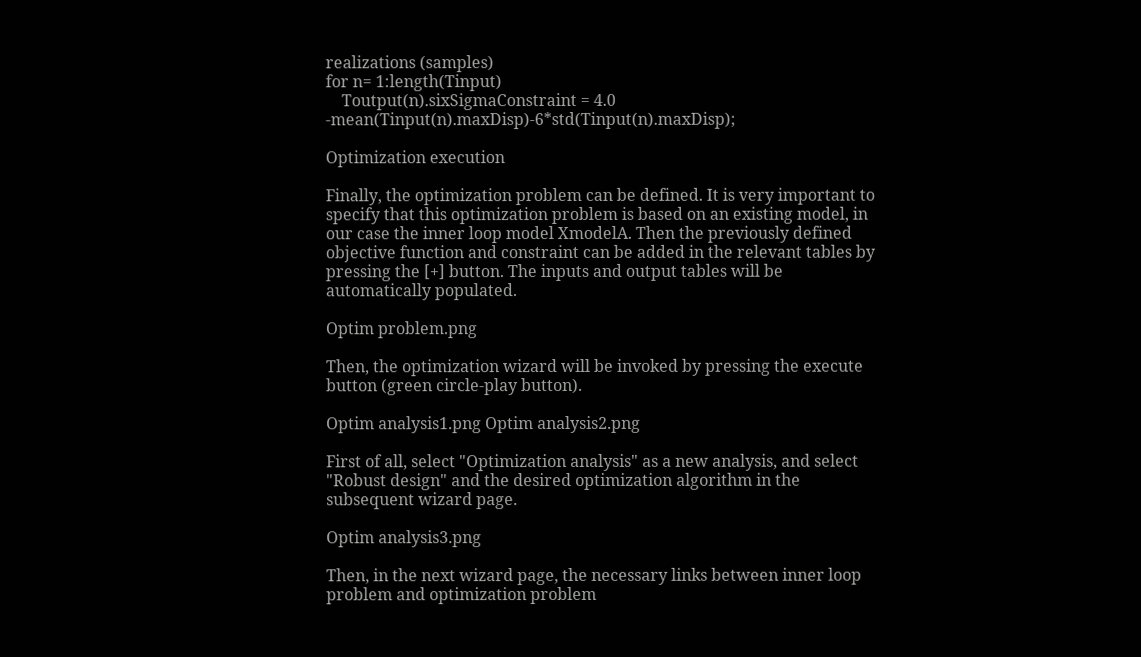realizations (samples)
for n= 1:length(Tinput)
    Toutput(n).sixSigmaConstraint = 4.0 -mean(Tinput(n).maxDisp)-6*std(Tinput(n).maxDisp);

Optimization execution

Finally, the optimization problem can be defined. It is very important to specify that this optimization problem is based on an existing model, in our case the inner loop model XmodelA. Then the previously defined objective function and constraint can be added in the relevant tables by pressing the [+] button. The inputs and output tables will be automatically populated.

Optim problem.png

Then, the optimization wizard will be invoked by pressing the execute button (green circle-play button).

Optim analysis1.png Optim analysis2.png

First of all, select "Optimization analysis" as a new analysis, and select "Robust design" and the desired optimization algorithm in the subsequent wizard page.

Optim analysis3.png

Then, in the next wizard page, the necessary links between inner loop problem and optimization problem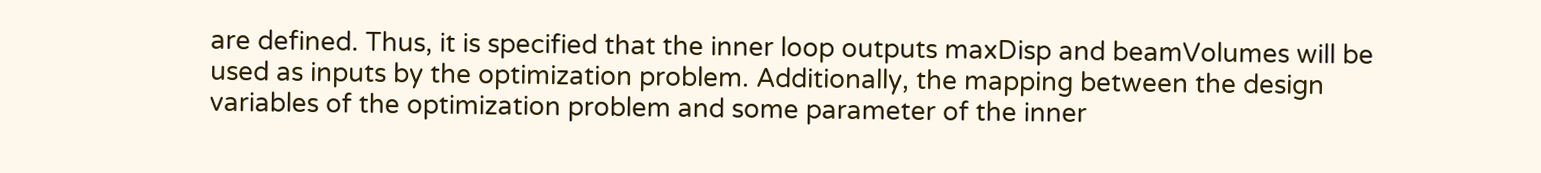are defined. Thus, it is specified that the inner loop outputs maxDisp and beamVolumes will be used as inputs by the optimization problem. Additionally, the mapping between the design variables of the optimization problem and some parameter of the inner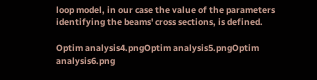loop model, in our case the value of the parameters identifying the beams' cross sections, is defined.

Optim analysis4.pngOptim analysis5.pngOptim analysis6.png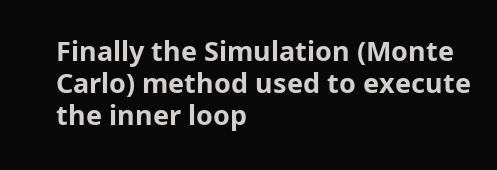Finally the Simulation (Monte Carlo) method used to execute the inner loop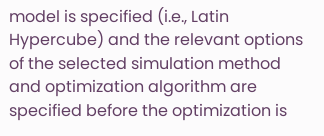model is specified (i.e., Latin Hypercube) and the relevant options of the selected simulation method and optimization algorithm are specified before the optimization is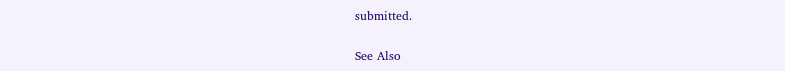submitted.

See Also